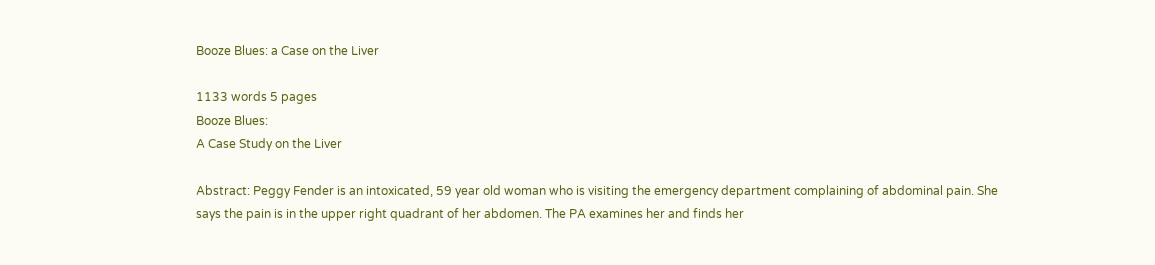Booze Blues: a Case on the Liver

1133 words 5 pages
Booze Blues:
A Case Study on the Liver

Abstract: Peggy Fender is an intoxicated, 59 year old woman who is visiting the emergency department complaining of abdominal pain. She says the pain is in the upper right quadrant of her abdomen. The PA examines her and finds her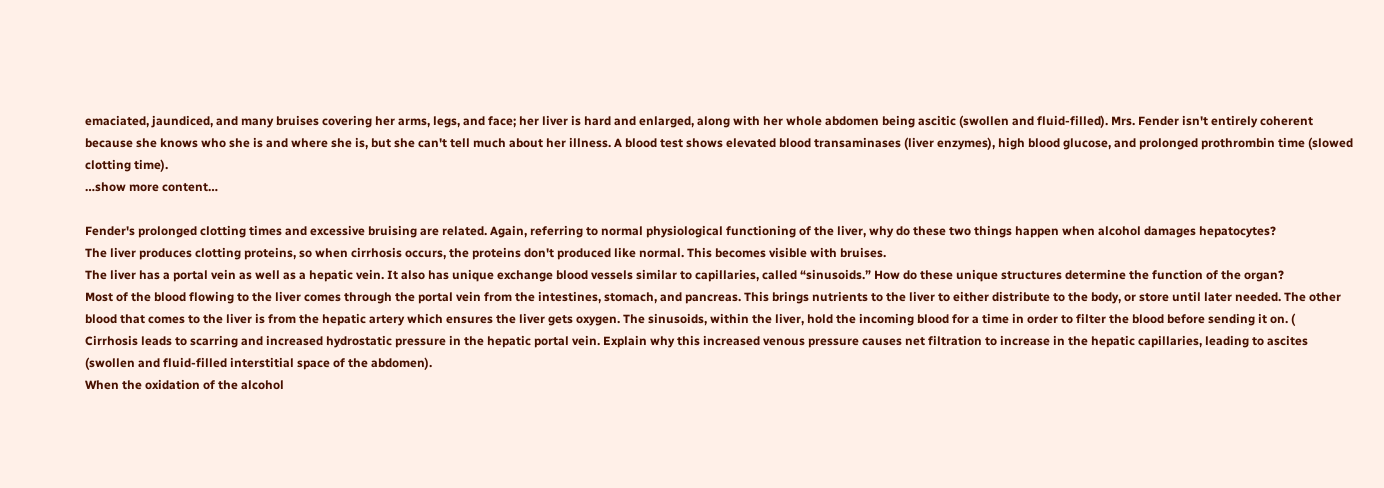emaciated, jaundiced, and many bruises covering her arms, legs, and face; her liver is hard and enlarged, along with her whole abdomen being ascitic (swollen and fluid-filled). Mrs. Fender isn't entirely coherent because she knows who she is and where she is, but she can't tell much about her illness. A blood test shows elevated blood transaminases (liver enzymes), high blood glucose, and prolonged prothrombin time (slowed clotting time).
…show more content…

Fender's prolonged clotting times and excessive bruising are related. Again, referring to normal physiological functioning of the liver, why do these two things happen when alcohol damages hepatocytes?
The liver produces clotting proteins, so when cirrhosis occurs, the proteins don't produced like normal. This becomes visible with bruises.
The liver has a portal vein as well as a hepatic vein. It also has unique exchange blood vessels similar to capillaries, called “sinusoids.” How do these unique structures determine the function of the organ?
Most of the blood flowing to the liver comes through the portal vein from the intestines, stomach, and pancreas. This brings nutrients to the liver to either distribute to the body, or store until later needed. The other blood that comes to the liver is from the hepatic artery which ensures the liver gets oxygen. The sinusoids, within the liver, hold the incoming blood for a time in order to filter the blood before sending it on. (
Cirrhosis leads to scarring and increased hydrostatic pressure in the hepatic portal vein. Explain why this increased venous pressure causes net filtration to increase in the hepatic capillaries, leading to ascites (swollen and fluid-filled interstitial space of the abdomen).
When the oxidation of the alcohol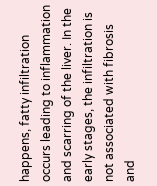happens, fatty infiltration occurs leading to inflammation and scarring of the liver. In the early stages, the infiltration is not associated with fibrosis and